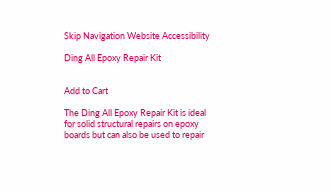Skip Navigation Website Accessibility

Ding All Epoxy Repair Kit


Add to Cart

The Ding All Epoxy Repair Kit is ideal for solid structural repairs on epoxy boards but can also be used to repair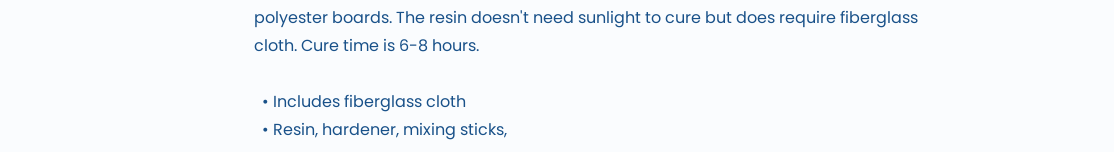polyester boards. The resin doesn't need sunlight to cure but does require fiberglass cloth. Cure time is 6-8 hours.

  • Includes fiberglass cloth
  • Resin, hardener, mixing sticks,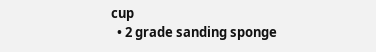cup
  • 2 grade sanding sponge